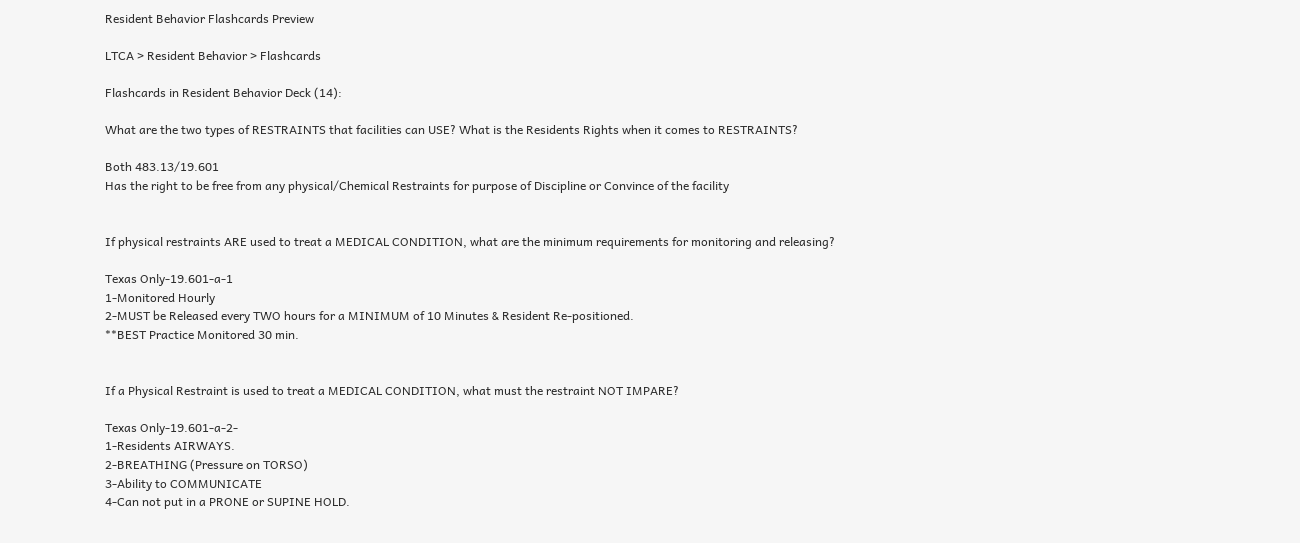Resident Behavior Flashcards Preview

LTCA > Resident Behavior > Flashcards

Flashcards in Resident Behavior Deck (14):

What are the two types of RESTRAINTS that facilities can USE? What is the Residents Rights when it comes to RESTRAINTS?

Both 483.13/19.601
Has the right to be free from any physical/Chemical Restraints for purpose of Discipline or Convince of the facility


If physical restraints ARE used to treat a MEDICAL CONDITION, what are the minimum requirements for monitoring and releasing?

Texas Only-19.601-a-1
1-Monitored Hourly
2-MUST be Released every TWO hours for a MINIMUM of 10 Minutes & Resident Re-positioned.
**BEST Practice Monitored 30 min.


If a Physical Restraint is used to treat a MEDICAL CONDITION, what must the restraint NOT IMPARE?

Texas Only-19.601-a-2-
1-Residents AIRWAYS.
2-BREATHING (Pressure on TORSO)
3-Ability to COMMUNICATE
4-Can not put in a PRONE or SUPINE HOLD.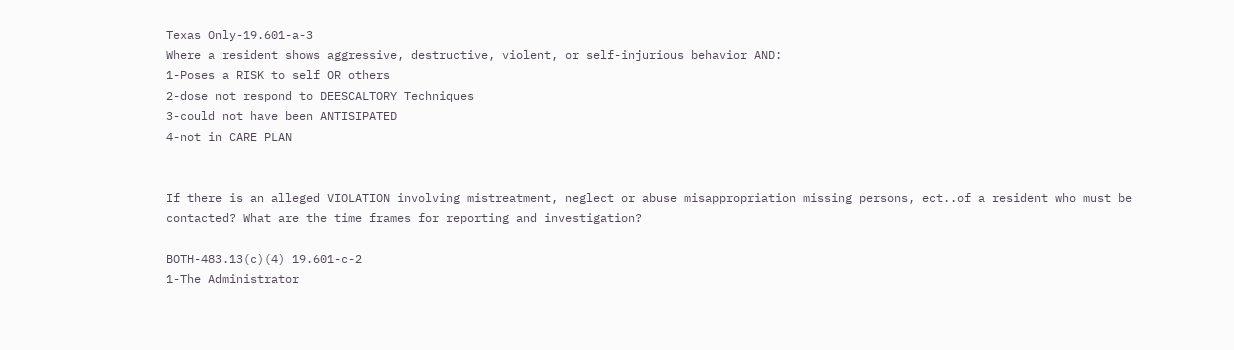Texas Only-19.601-a-3
Where a resident shows aggressive, destructive, violent, or self-injurious behavior AND:
1-Poses a RISK to self OR others
2-dose not respond to DEESCALTORY Techniques
3-could not have been ANTISIPATED
4-not in CARE PLAN


If there is an alleged VIOLATION involving mistreatment, neglect or abuse misappropriation missing persons, ect..of a resident who must be contacted? What are the time frames for reporting and investigation?

BOTH-483.13(c)(4) 19.601-c-2
1-The Administrator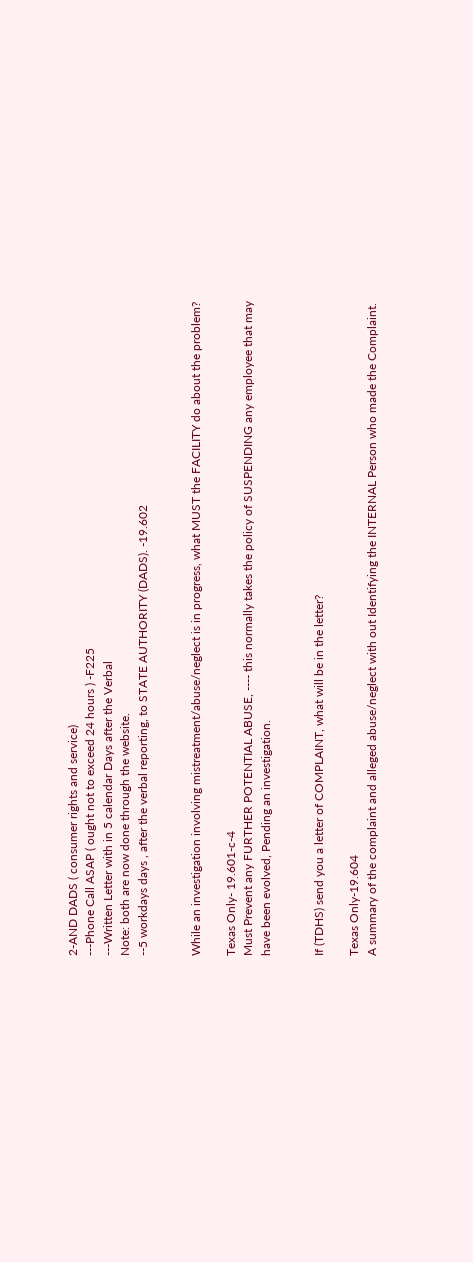2-AND DADS ( consumer rights and service)
---Phone Call ASAP ( ought not to exceed 24 hours ) -F225
---Written Letter with in 5 calendar Days after the Verbal
Note: both are now done through the website.
--5 workdays days , after the verbal reporting, to STATE AUTHORITY (DADS). -19.602


While an investigation involving mistreatment/abuse/neglect is in progress, what MUST the FACILITY do about the problem?

Texas Only- 19.601-c-4
Must Prevent any FURTHER POTENTIAL ABUSE, ---- this normally takes the policy of SUSPENDING any employee that may have been evolved, Pending an investigation.


If (TDHS) send you a letter of COMPLAINT, what will be in the letter?

Texas Only-19.604
A summary of the complaint and alleged abuse/neglect with out Identifying the INTERNAL Person who made the Complaint.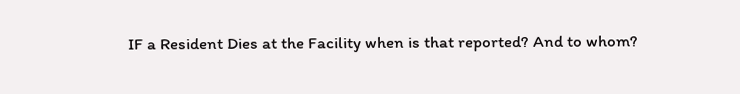IF a Resident Dies at the Facility when is that reported? And to whom?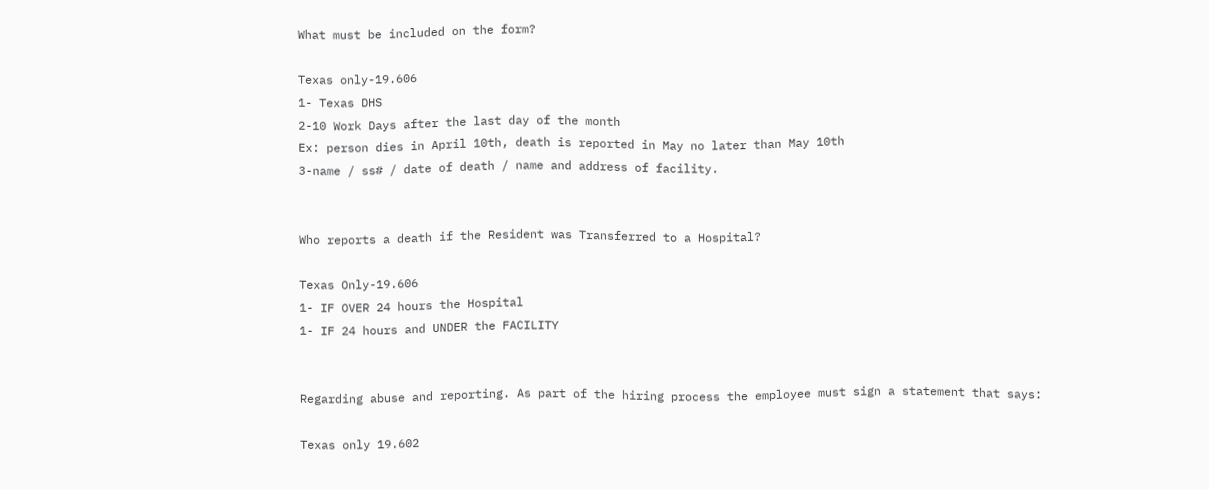What must be included on the form?

Texas only-19.606
1- Texas DHS
2-10 Work Days after the last day of the month
Ex: person dies in April 10th, death is reported in May no later than May 10th
3-name / ss# / date of death / name and address of facility.


Who reports a death if the Resident was Transferred to a Hospital?

Texas Only-19.606
1- IF OVER 24 hours the Hospital
1- IF 24 hours and UNDER the FACILITY


Regarding abuse and reporting. As part of the hiring process the employee must sign a statement that says:

Texas only 19.602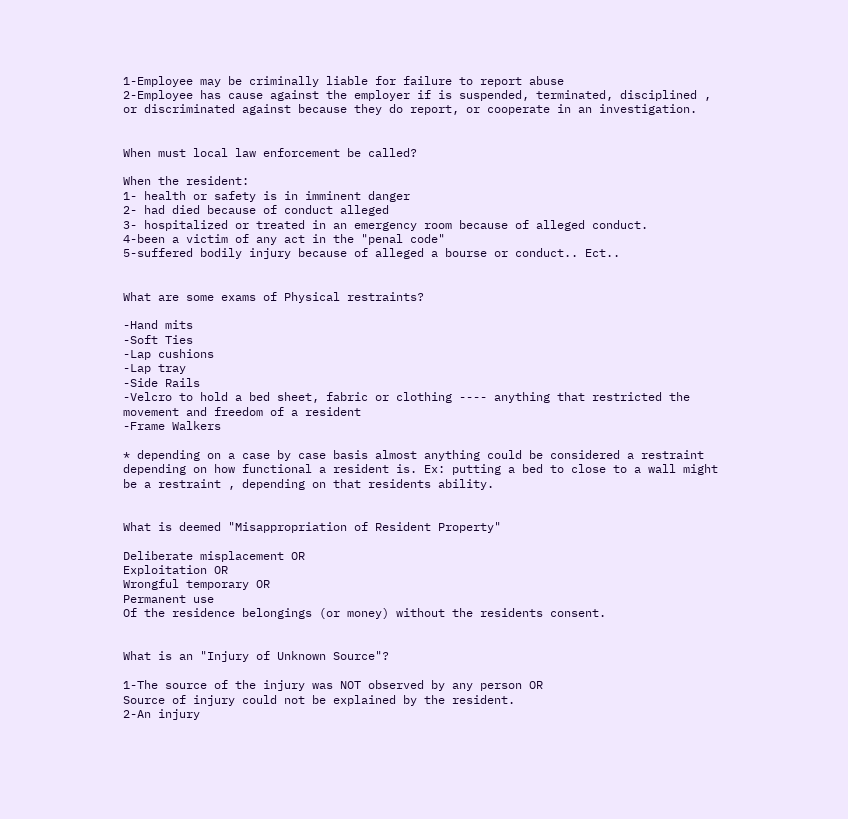1-Employee may be criminally liable for failure to report abuse
2-Employee has cause against the employer if is suspended, terminated, disciplined , or discriminated against because they do report, or cooperate in an investigation.


When must local law enforcement be called?

When the resident:
1- health or safety is in imminent danger
2- had died because of conduct alleged
3- hospitalized or treated in an emergency room because of alleged conduct.
4-been a victim of any act in the "penal code"
5-suffered bodily injury because of alleged a bourse or conduct.. Ect..


What are some exams of Physical restraints?

-Hand mits
-Soft Ties
-Lap cushions
-Lap tray
-Side Rails
-Velcro to hold a bed sheet, fabric or clothing ---- anything that restricted the movement and freedom of a resident
-Frame Walkers

* depending on a case by case basis almost anything could be considered a restraint depending on how functional a resident is. Ex: putting a bed to close to a wall might be a restraint , depending on that residents ability.


What is deemed "Misappropriation of Resident Property"

Deliberate misplacement OR
Exploitation OR
Wrongful temporary OR
Permanent use
Of the residence belongings (or money) without the residents consent.


What is an "Injury of Unknown Source"?

1-The source of the injury was NOT observed by any person OR
Source of injury could not be explained by the resident.
2-An injury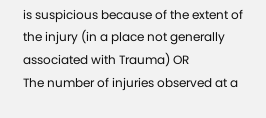is suspicious because of the extent of the injury (in a place not generally associated with Trauma) OR
The number of injuries observed at a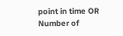point in time OR
Number of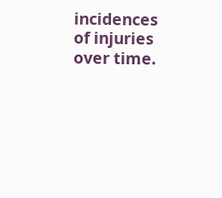incidences of injuries over time.